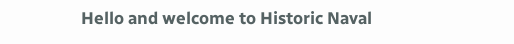Hello and welcome to Historic Naval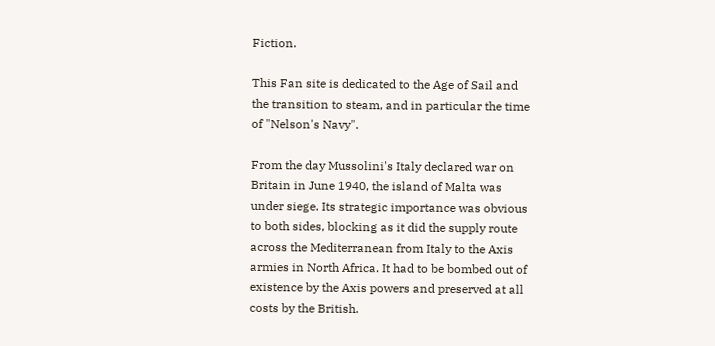Fiction.

This Fan site is dedicated to the Age of Sail and the transition to steam, and in particular the time of "Nelson's Navy".

From the day Mussolini's Italy declared war on Britain in June 1940, the island of Malta was under siege. Its strategic importance was obvious to both sides, blocking as it did the supply route across the Mediterranean from Italy to the Axis armies in North Africa. It had to be bombed out of existence by the Axis powers and preserved at all costs by the British.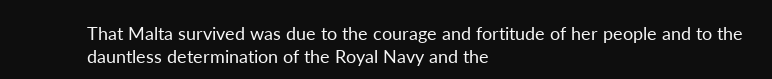That Malta survived was due to the courage and fortitude of her people and to the dauntless determination of the Royal Navy and the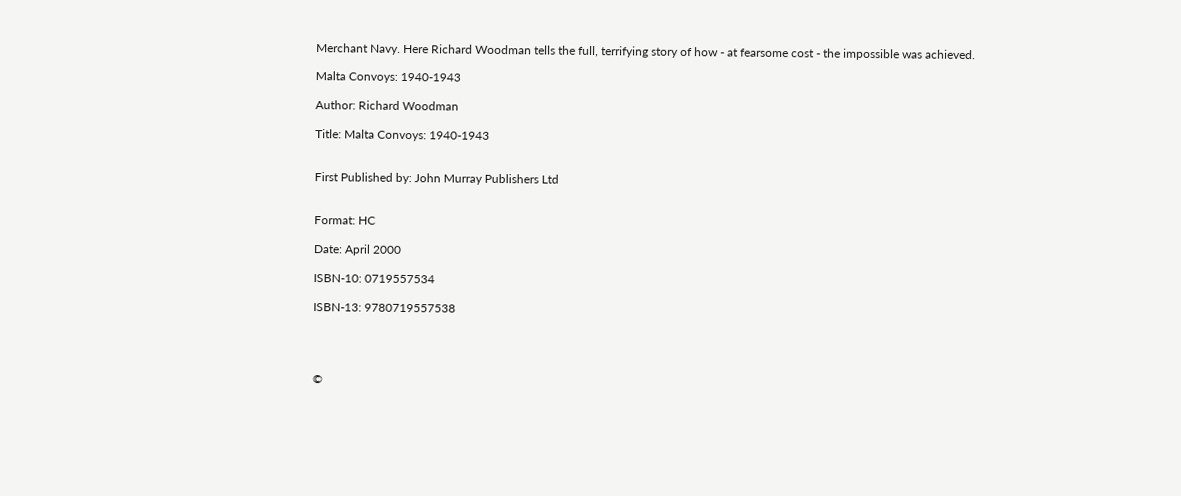Merchant Navy. Here Richard Woodman tells the full, terrifying story of how - at fearsome cost - the impossible was achieved.

Malta Convoys: 1940-1943

Author: Richard Woodman

Title: Malta Convoys: 1940-1943


First Published by: John Murray Publishers Ltd


Format: HC

Date: April 2000

ISBN-10: 0719557534

ISBN-13: 9780719557538




©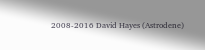2008-2016 David Hayes (Astrodene)